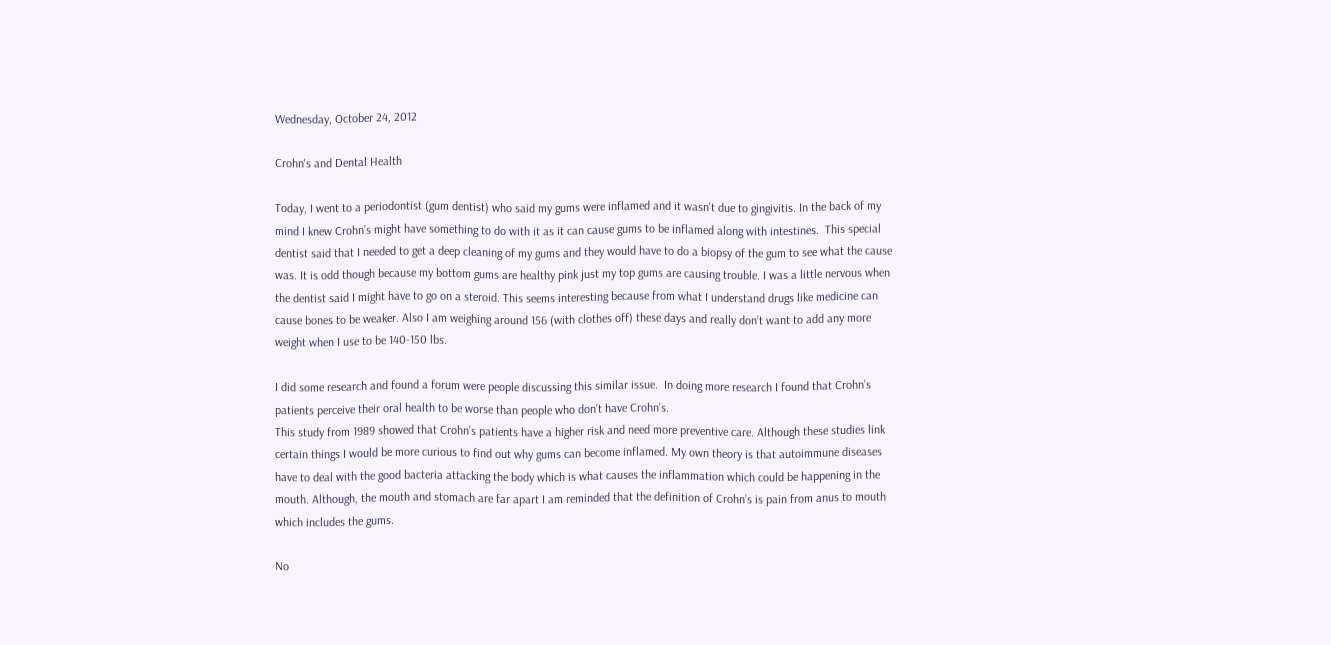Wednesday, October 24, 2012

Crohn's and Dental Health

Today, I went to a periodontist (gum dentist) who said my gums were inflamed and it wasn't due to gingivitis. In the back of my mind I knew Crohn’s might have something to do with it as it can cause gums to be inflamed along with intestines.  This special dentist said that I needed to get a deep cleaning of my gums and they would have to do a biopsy of the gum to see what the cause was. It is odd though because my bottom gums are healthy pink just my top gums are causing trouble. I was a little nervous when the dentist said I might have to go on a steroid. This seems interesting because from what I understand drugs like medicine can cause bones to be weaker. Also I am weighing around 156 (with clothes off) these days and really don’t want to add any more weight when I use to be 140-150 lbs.

I did some research and found a forum were people discussing this similar issue.  In doing more research I found that Crohn’s patients perceive their oral health to be worse than people who don’t have Crohn’s.
This study from 1989 showed that Crohn’s patients have a higher risk and need more preventive care. Although these studies link certain things I would be more curious to find out why gums can become inflamed. My own theory is that autoimmune diseases have to deal with the good bacteria attacking the body which is what causes the inflammation which could be happening in the mouth. Although, the mouth and stomach are far apart I am reminded that the definition of Crohn’s is pain from anus to mouth which includes the gums.

No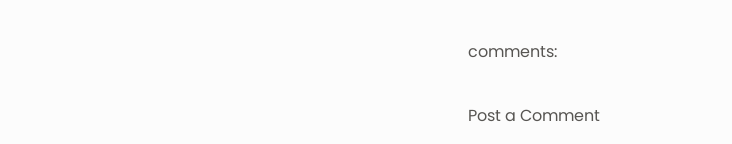comments:

Post a Comment